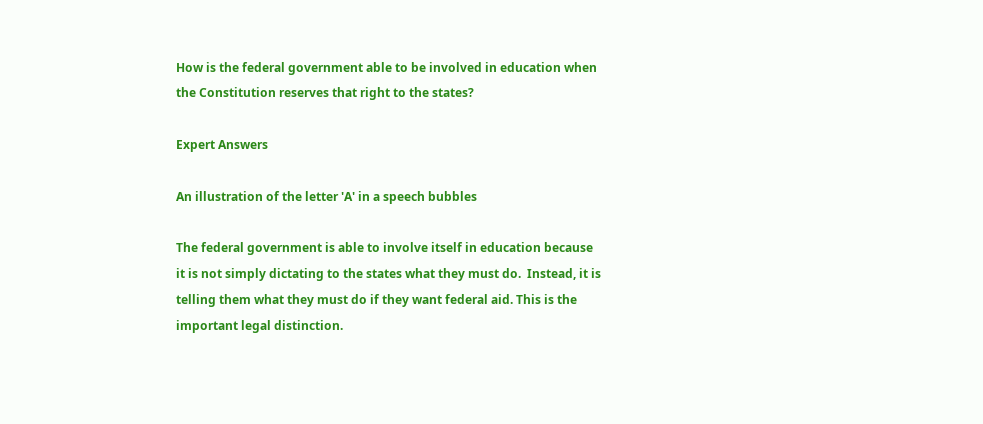How is the federal government able to be involved in education when the Constitution reserves that right to the states?

Expert Answers

An illustration of the letter 'A' in a speech bubbles

The federal government is able to involve itself in education because it is not simply dictating to the states what they must do.  Instead, it is telling them what they must do if they want federal aid. This is the important legal distinction.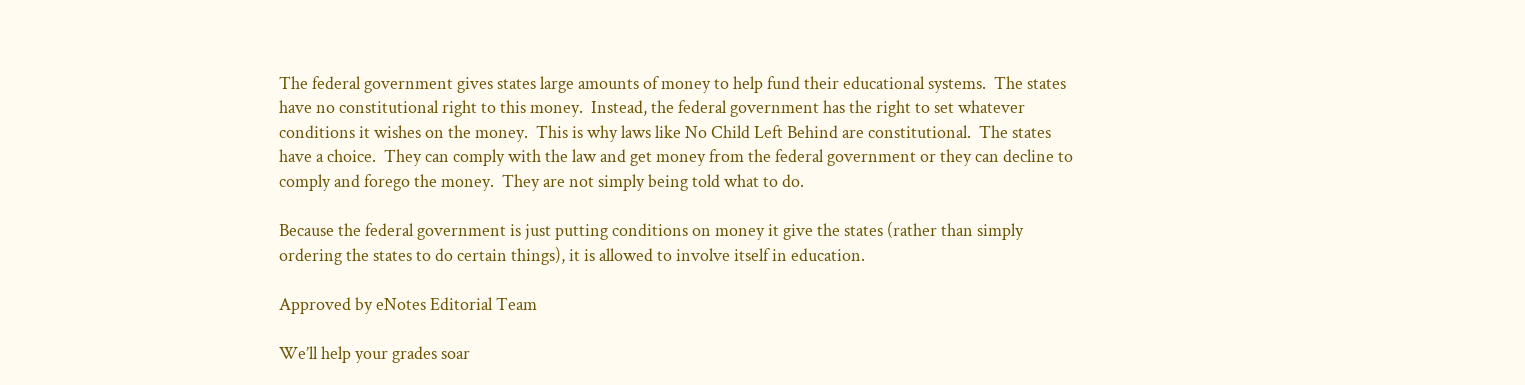The federal government gives states large amounts of money to help fund their educational systems.  The states have no constitutional right to this money.  Instead, the federal government has the right to set whatever conditions it wishes on the money.  This is why laws like No Child Left Behind are constitutional.  The states have a choice.  They can comply with the law and get money from the federal government or they can decline to comply and forego the money.  They are not simply being told what to do.

Because the federal government is just putting conditions on money it give the states (rather than simply ordering the states to do certain things), it is allowed to involve itself in education.

Approved by eNotes Editorial Team

We’ll help your grades soar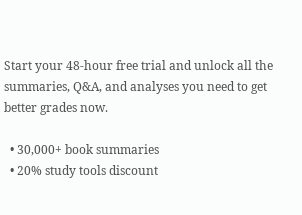Start your 48-hour free trial and unlock all the summaries, Q&A, and analyses you need to get better grades now.

  • 30,000+ book summaries
  • 20% study tools discount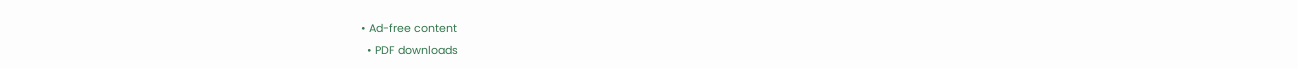• Ad-free content
  • PDF downloads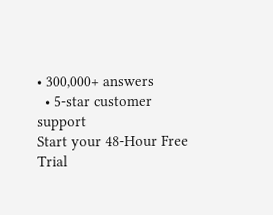• 300,000+ answers
  • 5-star customer support
Start your 48-Hour Free Trial